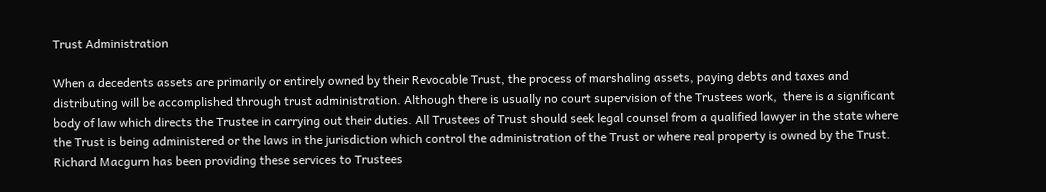Trust Administration

When a decedents assets are primarily or entirely owned by their Revocable Trust, the process of marshaling assets, paying debts and taxes and distributing will be accomplished through trust administration. Although there is usually no court supervision of the Trustees work,  there is a significant body of law which directs the Trustee in carrying out their duties. All Trustees of Trust should seek legal counsel from a qualified lawyer in the state where the Trust is being administered or the laws in the jurisdiction which control the administration of the Trust or where real property is owned by the Trust.  Richard Macgurn has been providing these services to Trustees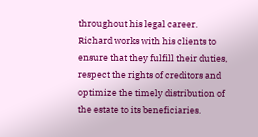throughout his legal career. Richard works with his clients to ensure that they fulfill their duties, respect the rights of creditors and optimize the timely distribution of the estate to its beneficiaries.